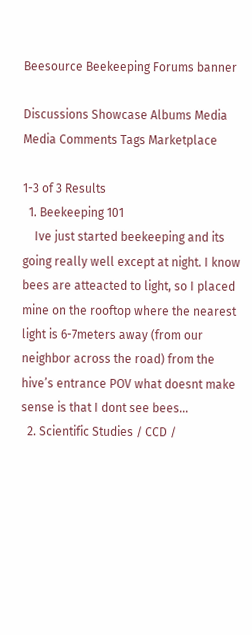Beesource Beekeeping Forums banner

Discussions Showcase Albums Media Media Comments Tags Marketplace

1-3 of 3 Results
  1. Beekeeping 101
    Ive just started beekeeping and its going really well except at night. I know bees are atteacted to light, so I placed mine on the rooftop where the nearest light is 6-7meters away (from our neighbor across the road) from the hive’s entrance POV what doesnt make sense is that I dont see bees...
  2. Scientific Studies / CCD /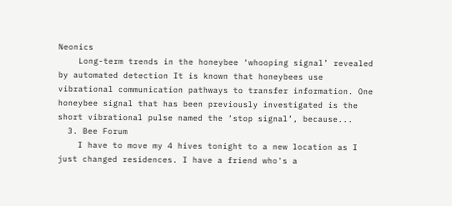Neonics
    Long-term trends in the honeybee ‘whooping signal’ revealed by automated detection It is known that honeybees use vibrational communication pathways to transfer information. One honeybee signal that has been previously investigated is the short vibrational pulse named the ‘stop signal’, because...
  3. Bee Forum
    I have to move my 4 hives tonight to a new location as I just changed residences. I have a friend who's a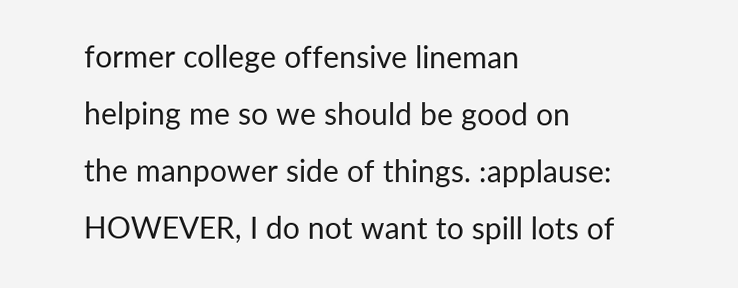former college offensive lineman helping me so we should be good on the manpower side of things. :applause: HOWEVER, I do not want to spill lots of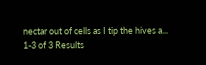nectar out of cells as I tip the hives a...
1-3 of 3 Results